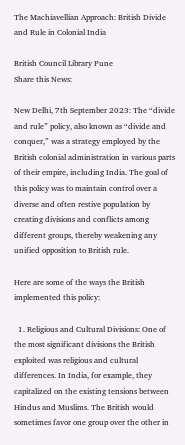The Machiavellian Approach: British Divide and Rule in Colonial India

British Council Library Pune
Share this News:

New Delhi, 7th September 2023: The “divide and rule” policy, also known as “divide and conquer,” was a strategy employed by the British colonial administration in various parts of their empire, including India. The goal of this policy was to maintain control over a diverse and often restive population by creating divisions and conflicts among different groups, thereby weakening any unified opposition to British rule.

Here are some of the ways the British implemented this policy:

  1. Religious and Cultural Divisions: One of the most significant divisions the British exploited was religious and cultural differences. In India, for example, they capitalized on the existing tensions between Hindus and Muslims. The British would sometimes favor one group over the other in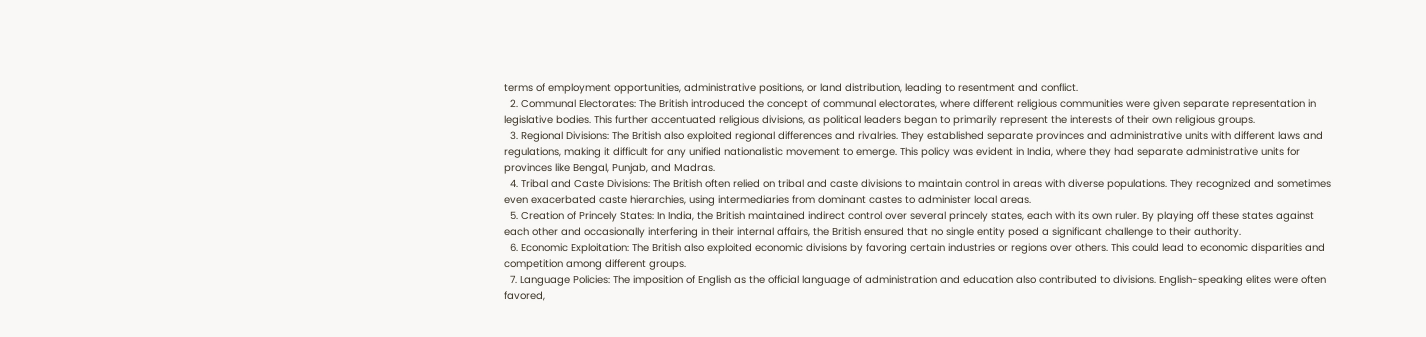terms of employment opportunities, administrative positions, or land distribution, leading to resentment and conflict.
  2. Communal Electorates: The British introduced the concept of communal electorates, where different religious communities were given separate representation in legislative bodies. This further accentuated religious divisions, as political leaders began to primarily represent the interests of their own religious groups.
  3. Regional Divisions: The British also exploited regional differences and rivalries. They established separate provinces and administrative units with different laws and regulations, making it difficult for any unified nationalistic movement to emerge. This policy was evident in India, where they had separate administrative units for provinces like Bengal, Punjab, and Madras.
  4. Tribal and Caste Divisions: The British often relied on tribal and caste divisions to maintain control in areas with diverse populations. They recognized and sometimes even exacerbated caste hierarchies, using intermediaries from dominant castes to administer local areas.
  5. Creation of Princely States: In India, the British maintained indirect control over several princely states, each with its own ruler. By playing off these states against each other and occasionally interfering in their internal affairs, the British ensured that no single entity posed a significant challenge to their authority.
  6. Economic Exploitation: The British also exploited economic divisions by favoring certain industries or regions over others. This could lead to economic disparities and competition among different groups.
  7. Language Policies: The imposition of English as the official language of administration and education also contributed to divisions. English-speaking elites were often favored,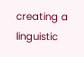creating a linguistic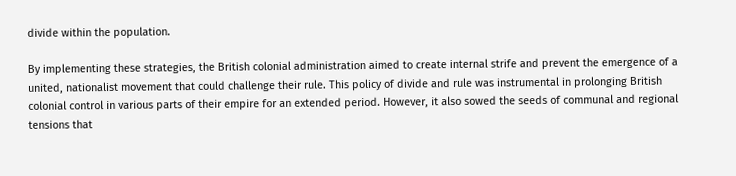divide within the population.

By implementing these strategies, the British colonial administration aimed to create internal strife and prevent the emergence of a united, nationalist movement that could challenge their rule. This policy of divide and rule was instrumental in prolonging British colonial control in various parts of their empire for an extended period. However, it also sowed the seeds of communal and regional tensions that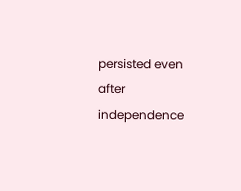persisted even after independence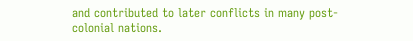and contributed to later conflicts in many post-colonial nations.